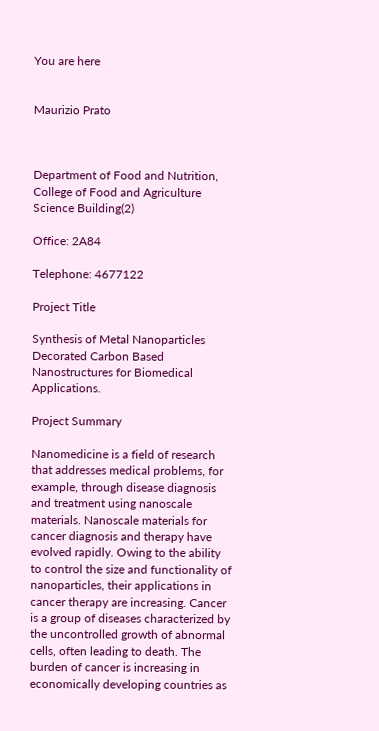You are here


Maurizio Prato



Department of Food and Nutrition, College of Food and Agriculture Science Building(2)

Office: 2A84

Telephone: 4677122

Project Title

Synthesis of Metal Nanoparticles Decorated Carbon Based Nanostructures for Biomedical Applications.

Project Summary

Nanomedicine is a field of research that addresses medical problems, for example, through disease diagnosis and treatment using nanoscale materials. Nanoscale materials for cancer diagnosis and therapy have evolved rapidly. Owing to the ability to control the size and functionality of nanoparticles, their applications in cancer therapy are increasing. Cancer is a group of diseases characterized by the uncontrolled growth of abnormal cells, often leading to death. The burden of cancer is increasing in economically developing countries as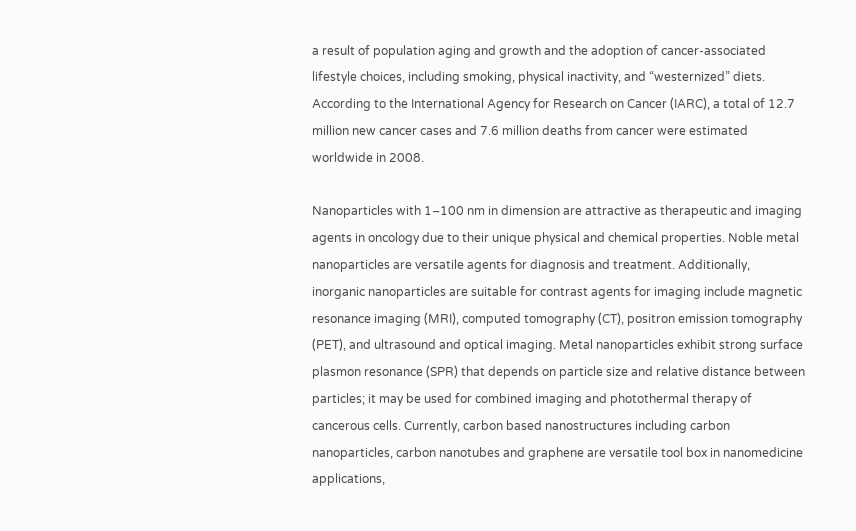a result of population aging and growth and the adoption of cancer-associated lifestyle choices, including smoking, physical inactivity, and “westernized” diets. According to the International Agency for Research on Cancer (IARC), a total of 12.7 million new cancer cases and 7.6 million deaths from cancer were estimated worldwide in 2008.

Nanoparticles with 1–100 nm in dimension are attractive as therapeutic and imaging agents in oncology due to their unique physical and chemical properties. Noble metal nanoparticles are versatile agents for diagnosis and treatment. Additionally, inorganic nanoparticles are suitable for contrast agents for imaging include magnetic resonance imaging (MRI), computed tomography (CT), positron emission tomography (PET), and ultrasound and optical imaging. Metal nanoparticles exhibit strong surface plasmon resonance (SPR) that depends on particle size and relative distance between particles; it may be used for combined imaging and photothermal therapy of cancerous cells. Currently, carbon based nanostructures including carbon nanoparticles, carbon nanotubes and graphene are versatile tool box in nanomedicine applications,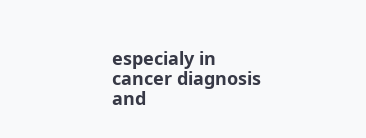especialy in cancer diagnosis and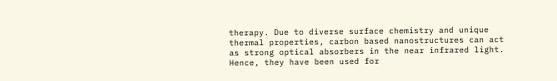therapy. Due to diverse surface chemistry and unique thermal properties, carbon based nanostructures can act as strong optical absorbers in the near infrared light. Hence, they have been used for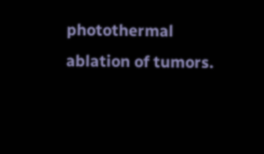photothermal ablation of tumors.